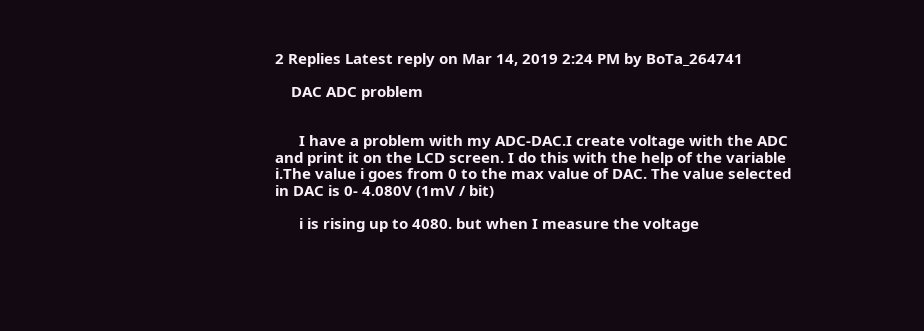2 Replies Latest reply on Mar 14, 2019 2:24 PM by BoTa_264741

    DAC ADC problem


      I have a problem with my ADC-DAC.I create voltage with the ADC and print it on the LCD screen. I do this with the help of the variable i.The value i goes from 0 to the max value of DAC. The value selected in DAC is 0- 4.080V (1mV / bit)

      i is rising up to 4080. but when I measure the voltage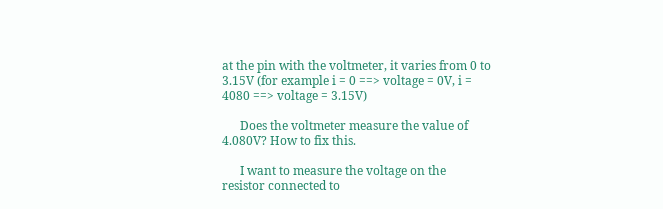at the pin with the voltmeter, it varies from 0 to 3.15V (for example i = 0 ==> voltage = 0V, i = 4080 ==> voltage = 3.15V)

      Does the voltmeter measure the value of 4.080V? How to fix this.

      I want to measure the voltage on the resistor connected to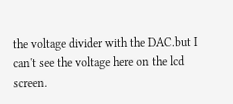the voltage divider with the DAC.but I can't see the voltage here on the lcd screen.